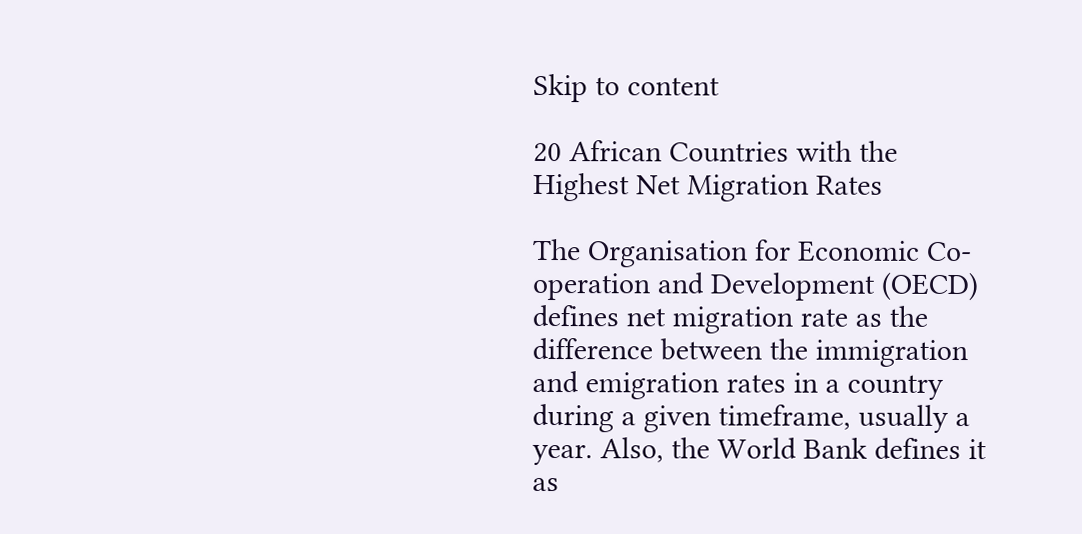Skip to content

20 African Countries with the Highest Net Migration Rates

The Organisation for Economic Co-operation and Development (OECD) defines net migration rate as the difference between the immigration and emigration rates in a country during a given timeframe, usually a year. Also, the World Bank defines it as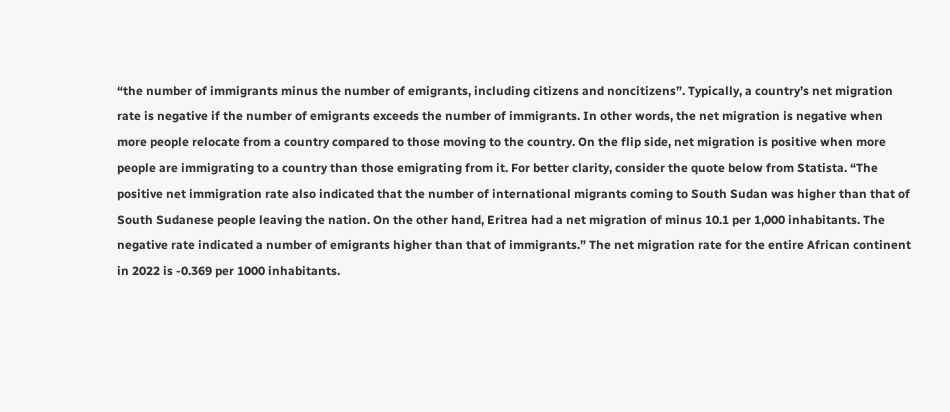“the number of immigrants minus the number of emigrants, including citizens and noncitizens”. Typically, a country’s net migration rate is negative if the number of emigrants exceeds the number of immigrants. In other words, the net migration is negative when more people relocate from a country compared to those moving to the country. On the flip side, net migration is positive when more people are immigrating to a country than those emigrating from it. For better clarity, consider the quote below from Statista. “The positive net immigration rate also indicated that the number of international migrants coming to South Sudan was higher than that of South Sudanese people leaving the nation. On the other hand, Eritrea had a net migration of minus 10.1 per 1,000 inhabitants. The negative rate indicated a number of emigrants higher than that of immigrants.” The net migration rate for the entire African continent in 2022 is -0.369 per 1000 inhabitants.